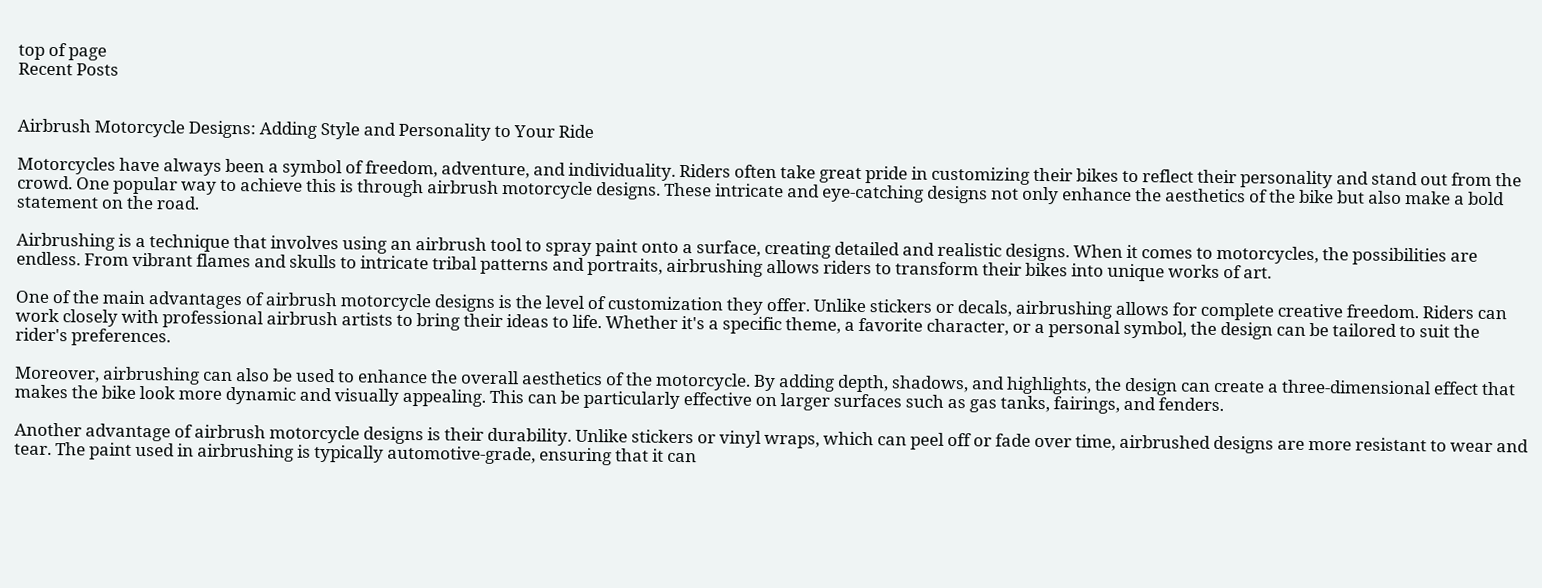top of page
Recent Posts


Airbrush Motorcycle Designs: Adding Style and Personality to Your Ride

Motorcycles have always been a symbol of freedom, adventure, and individuality. Riders often take great pride in customizing their bikes to reflect their personality and stand out from the crowd. One popular way to achieve this is through airbrush motorcycle designs. These intricate and eye-catching designs not only enhance the aesthetics of the bike but also make a bold statement on the road.

Airbrushing is a technique that involves using an airbrush tool to spray paint onto a surface, creating detailed and realistic designs. When it comes to motorcycles, the possibilities are endless. From vibrant flames and skulls to intricate tribal patterns and portraits, airbrushing allows riders to transform their bikes into unique works of art.

One of the main advantages of airbrush motorcycle designs is the level of customization they offer. Unlike stickers or decals, airbrushing allows for complete creative freedom. Riders can work closely with professional airbrush artists to bring their ideas to life. Whether it's a specific theme, a favorite character, or a personal symbol, the design can be tailored to suit the rider's preferences.

Moreover, airbrushing can also be used to enhance the overall aesthetics of the motorcycle. By adding depth, shadows, and highlights, the design can create a three-dimensional effect that makes the bike look more dynamic and visually appealing. This can be particularly effective on larger surfaces such as gas tanks, fairings, and fenders.

Another advantage of airbrush motorcycle designs is their durability. Unlike stickers or vinyl wraps, which can peel off or fade over time, airbrushed designs are more resistant to wear and tear. The paint used in airbrushing is typically automotive-grade, ensuring that it can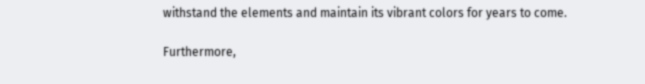withstand the elements and maintain its vibrant colors for years to come.

Furthermore,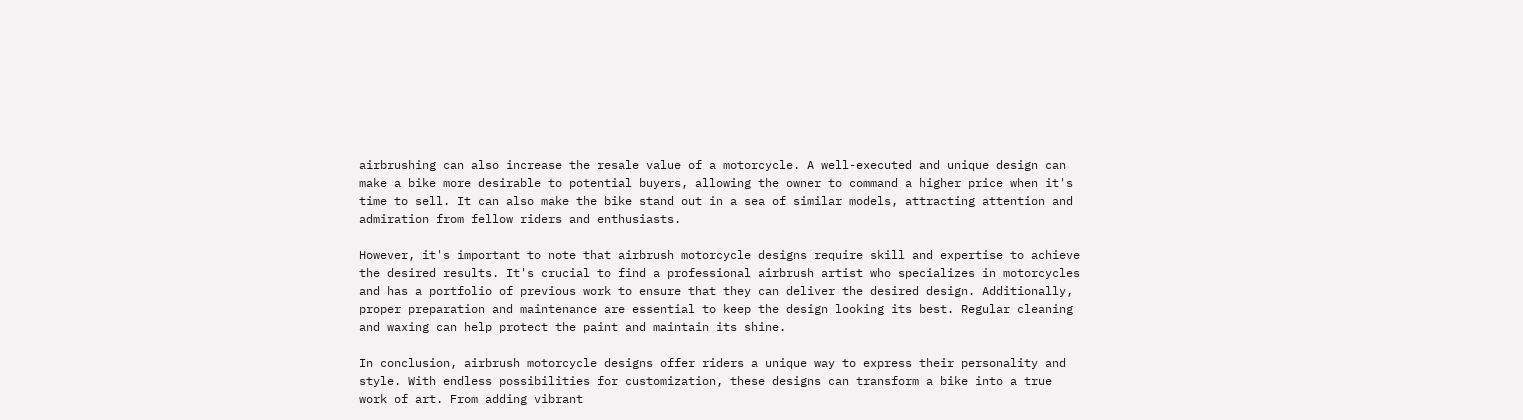airbrushing can also increase the resale value of a motorcycle. A well-executed and unique design can make a bike more desirable to potential buyers, allowing the owner to command a higher price when it's time to sell. It can also make the bike stand out in a sea of similar models, attracting attention and admiration from fellow riders and enthusiasts.

However, it's important to note that airbrush motorcycle designs require skill and expertise to achieve the desired results. It's crucial to find a professional airbrush artist who specializes in motorcycles and has a portfolio of previous work to ensure that they can deliver the desired design. Additionally, proper preparation and maintenance are essential to keep the design looking its best. Regular cleaning and waxing can help protect the paint and maintain its shine.

In conclusion, airbrush motorcycle designs offer riders a unique way to express their personality and style. With endless possibilities for customization, these designs can transform a bike into a true work of art. From adding vibrant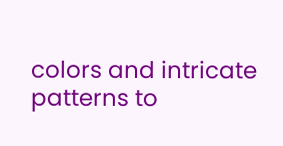colors and intricate patterns to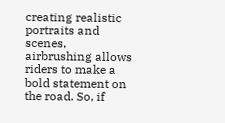creating realistic portraits and scenes, airbrushing allows riders to make a bold statement on the road. So, if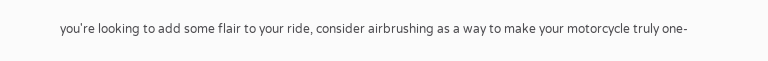you're looking to add some flair to your ride, consider airbrushing as a way to make your motorcycle truly one-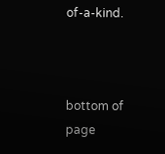of-a-kind.



bottom of page